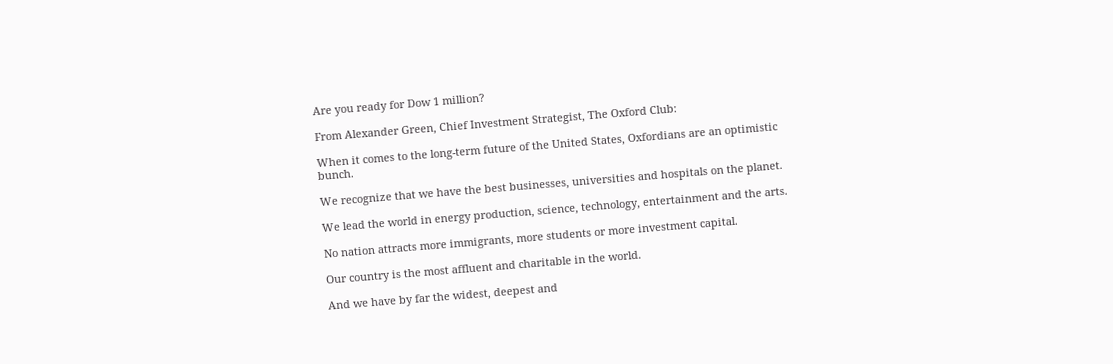Are you ready for Dow 1 million?

From Alexander Green, Chief Investment Strategist, The Oxford Club:

When it comes to the long-term future of the United States, Oxfordians are an optimistic bunch.

We recognize that we have the best businesses, universities and hospitals on the planet.

We lead the world in energy production, science, technology, entertainment and the arts.

No nation attracts more immigrants, more students or more investment capital.

Our country is the most affluent and charitable in the world.

And we have by far the widest, deepest and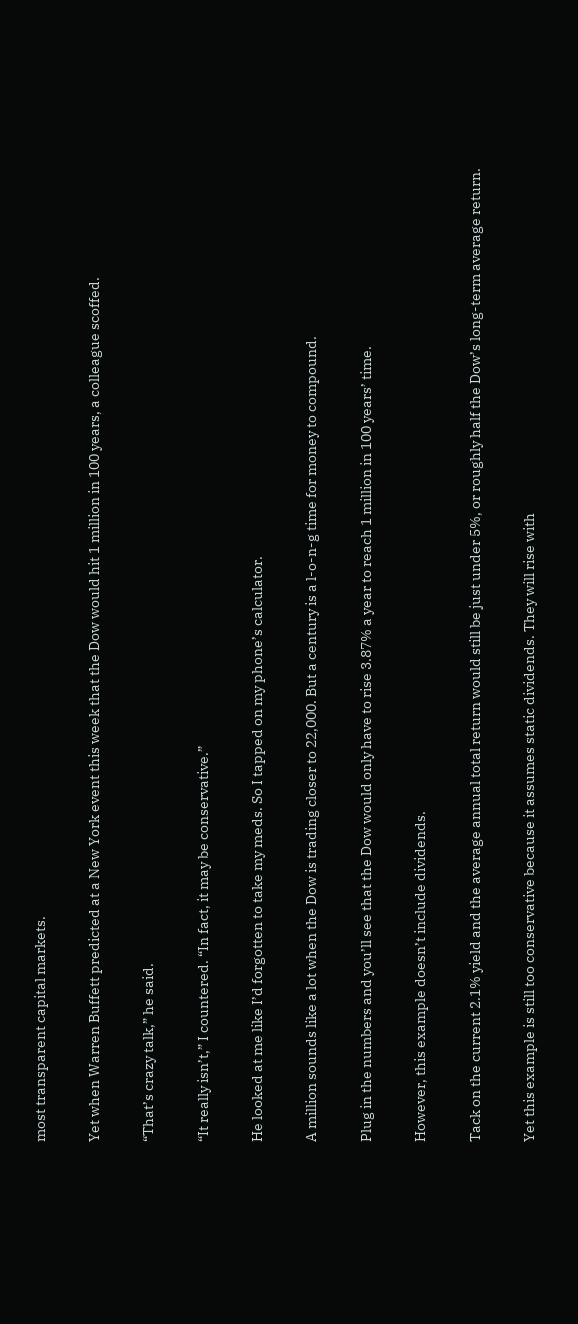most transparent capital markets.

Yet when Warren Buffett predicted at a New York event this week that the Dow would hit 1 million in 100 years, a colleague scoffed.

“That’s crazy talk,” he said.

“It really isn’t,” I countered. “In fact, it may be conservative.”

He looked at me like I’d forgotten to take my meds. So I tapped on my phone’s calculator.

A million sounds like a lot when the Dow is trading closer to 22,000. But a century is a l-o-n-g time for money to compound.

Plug in the numbers and you’ll see that the Dow would only have to rise 3.87% a year to reach 1 million in 100 years’ time.

However, this example doesn’t include dividends.

Tack on the current 2.1% yield and the average annual total return would still be just under 5%, or roughly half the Dow’s long-term average return.

Yet this example is still too conservative because it assumes static dividends. They will rise with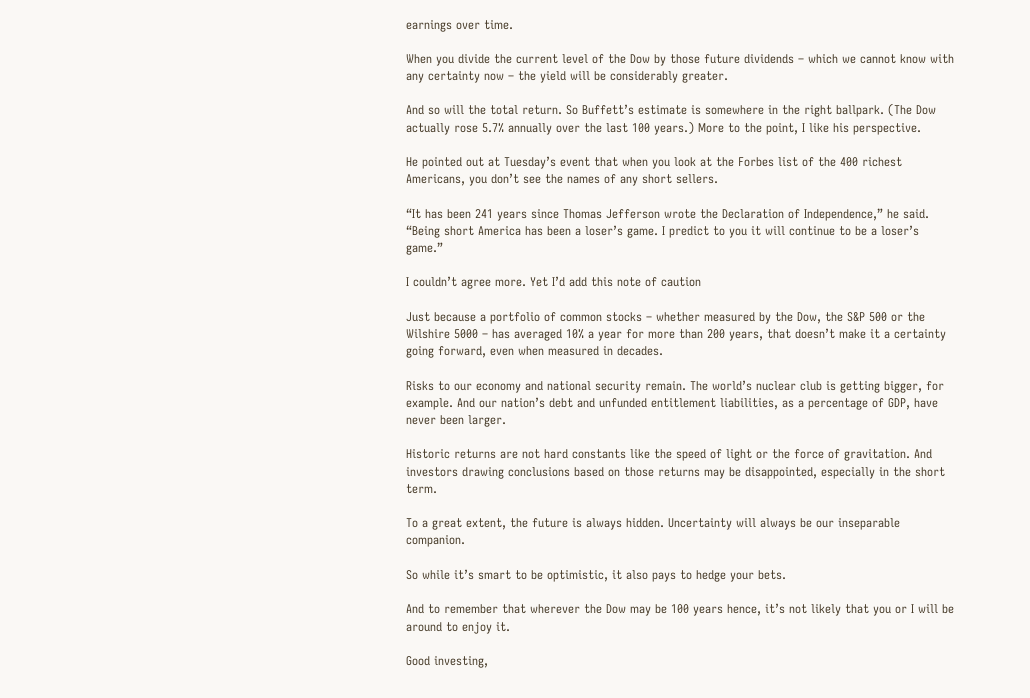earnings over time.

When you divide the current level of the Dow by those future dividends – which we cannot know with any certainty now – the yield will be considerably greater.

And so will the total return. So Buffett’s estimate is somewhere in the right ballpark. (The Dow actually rose 5.7% annually over the last 100 years.) More to the point, I like his perspective.

He pointed out at Tuesday’s event that when you look at the Forbes list of the 400 richest Americans, you don’t see the names of any short sellers.

“It has been 241 years since Thomas Jefferson wrote the Declaration of Independence,” he said. “Being short America has been a loser’s game. I predict to you it will continue to be a loser’s game.”

I couldn’t agree more. Yet I’d add this note of caution

Just because a portfolio of common stocks – whether measured by the Dow, the S&P 500 or the Wilshire 5000 – has averaged 10% a year for more than 200 years, that doesn’t make it a certainty going forward, even when measured in decades.

Risks to our economy and national security remain. The world’s nuclear club is getting bigger, for example. And our nation’s debt and unfunded entitlement liabilities, as a percentage of GDP, have never been larger.

Historic returns are not hard constants like the speed of light or the force of gravitation. And investors drawing conclusions based on those returns may be disappointed, especially in the short term.

To a great extent, the future is always hidden. Uncertainty will always be our inseparable companion.

So while it’s smart to be optimistic, it also pays to hedge your bets.

And to remember that wherever the Dow may be 100 years hence, it’s not likely that you or I will be around to enjoy it.

Good investing,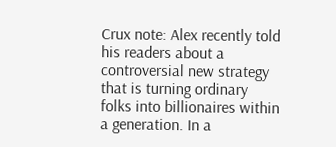Crux note: Alex recently told his readers about a controversial new strategy that is turning ordinary folks into billionaires within a generation. In a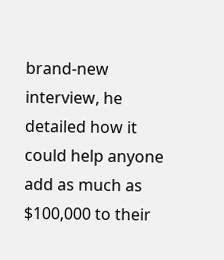brand-new interview, he detailed how it could help anyone add as much as $100,000 to their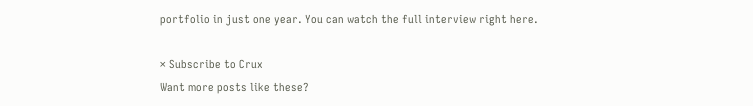portfolio in just one year. You can watch the full interview right here.

× Subscribe to Crux
Want more posts like these?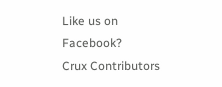Like us on Facebook?
Crux Contributors